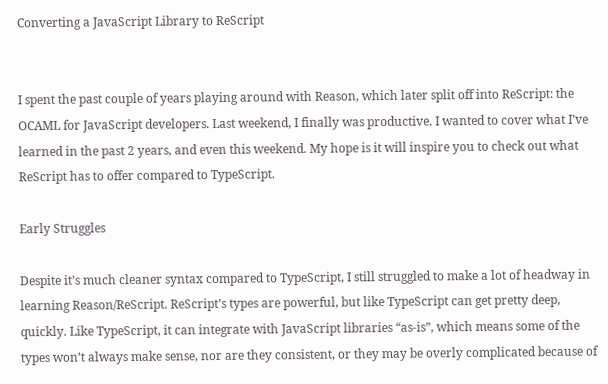Converting a JavaScript Library to ReScript


I spent the past couple of years playing around with Reason, which later split off into ReScript: the OCAML for JavaScript developers. Last weekend, I finally was productive. I wanted to cover what I’ve learned in the past 2 years, and even this weekend. My hope is it will inspire you to check out what ReScript has to offer compared to TypeScript.

Early Struggles

Despite it’s much cleaner syntax compared to TypeScript, I still struggled to make a lot of headway in learning Reason/ReScript. ReScript’s types are powerful, but like TypeScript can get pretty deep, quickly. Like TypeScript, it can integrate with JavaScript libraries “as-is”, which means some of the types won’t always make sense, nor are they consistent, or they may be overly complicated because of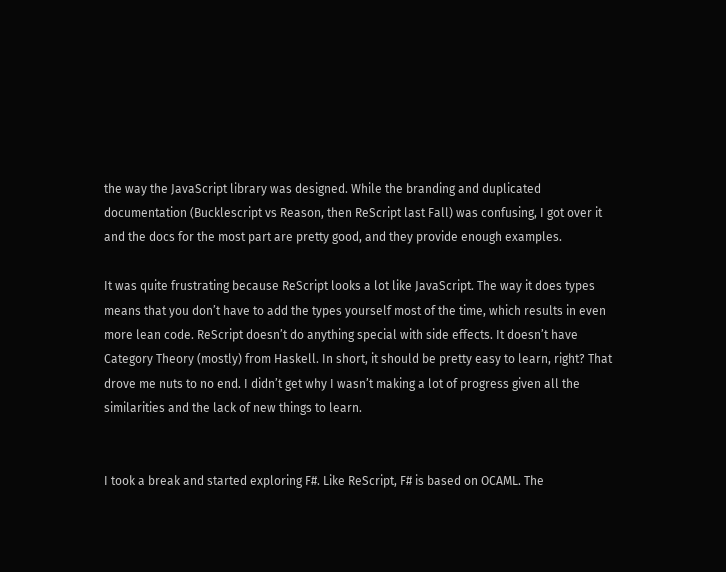the way the JavaScript library was designed. While the branding and duplicated documentation (Bucklescript vs Reason, then ReScript last Fall) was confusing, I got over it and the docs for the most part are pretty good, and they provide enough examples.

It was quite frustrating because ReScript looks a lot like JavaScript. The way it does types means that you don’t have to add the types yourself most of the time, which results in even more lean code. ReScript doesn’t do anything special with side effects. It doesn’t have Category Theory (mostly) from Haskell. In short, it should be pretty easy to learn, right? That drove me nuts to no end. I didn’t get why I wasn’t making a lot of progress given all the similarities and the lack of new things to learn.


I took a break and started exploring F#. Like ReScript, F# is based on OCAML. The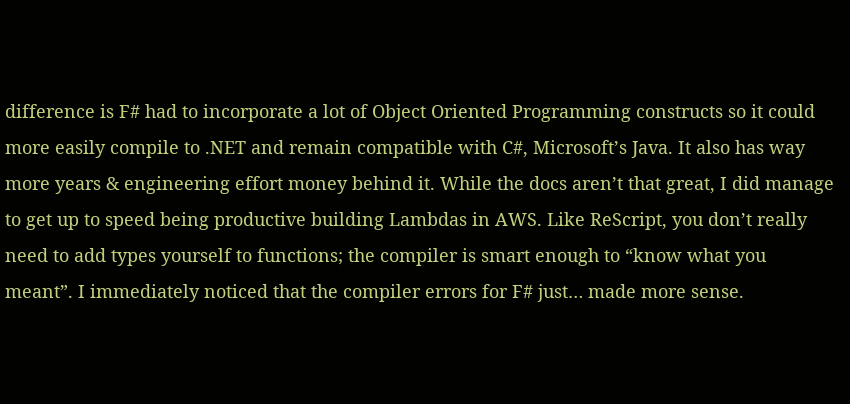difference is F# had to incorporate a lot of Object Oriented Programming constructs so it could more easily compile to .NET and remain compatible with C#, Microsoft’s Java. It also has way more years & engineering effort money behind it. While the docs aren’t that great, I did manage to get up to speed being productive building Lambdas in AWS. Like ReScript, you don’t really need to add types yourself to functions; the compiler is smart enough to “know what you meant”. I immediately noticed that the compiler errors for F# just… made more sense.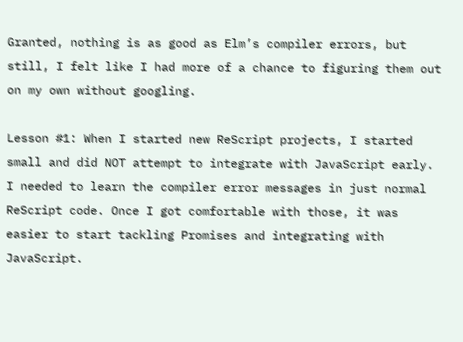Granted, nothing is as good as Elm’s compiler errors, but still, I felt like I had more of a chance to figuring them out on my own without googling.

Lesson #1: When I started new ReScript projects, I started small and did NOT attempt to integrate with JavaScript early. I needed to learn the compiler error messages in just normal ReScript code. Once I got comfortable with those, it was easier to start tackling Promises and integrating with JavaScript.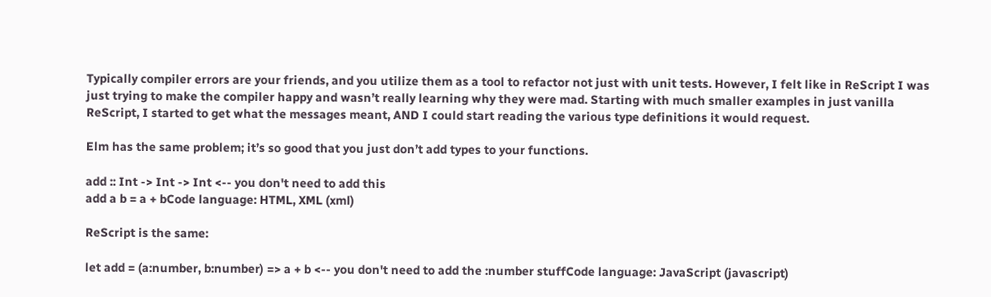Typically compiler errors are your friends, and you utilize them as a tool to refactor not just with unit tests. However, I felt like in ReScript I was just trying to make the compiler happy and wasn’t really learning why they were mad. Starting with much smaller examples in just vanilla ReScript, I started to get what the messages meant, AND I could start reading the various type definitions it would request.

Elm has the same problem; it’s so good that you just don’t add types to your functions.

add :: Int -> Int -> Int <-- you don't need to add this
add a b = a + bCode language: HTML, XML (xml)

ReScript is the same:

let add = (a:number, b:number) => a + b <-- you don't need to add the :number stuffCode language: JavaScript (javascript)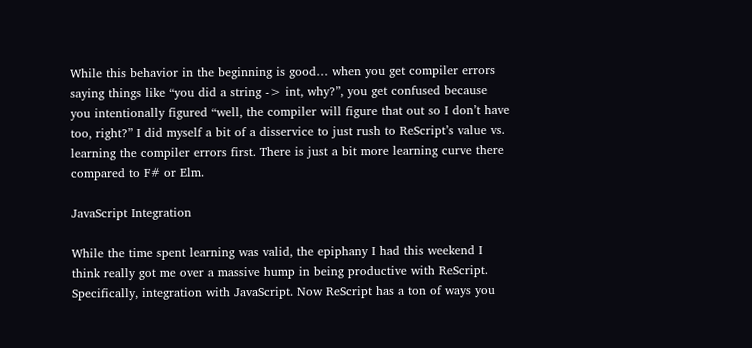While this behavior in the beginning is good… when you get compiler errors saying things like “you did a string -> int, why?”, you get confused because you intentionally figured “well, the compiler will figure that out so I don’t have too, right?” I did myself a bit of a disservice to just rush to ReScript’s value vs. learning the compiler errors first. There is just a bit more learning curve there compared to F# or Elm.

JavaScript Integration

While the time spent learning was valid, the epiphany I had this weekend I think really got me over a massive hump in being productive with ReScript. Specifically, integration with JavaScript. Now ReScript has a ton of ways you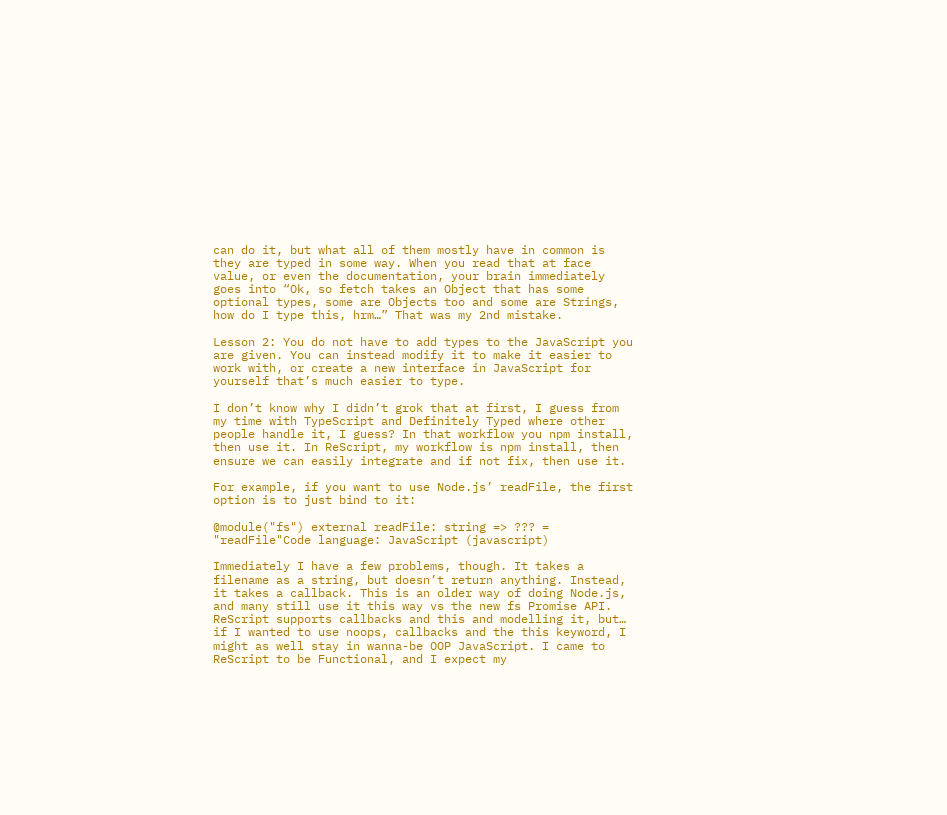can do it, but what all of them mostly have in common is they are typed in some way. When you read that at face value, or even the documentation, your brain immediately goes into “Ok, so fetch takes an Object that has some optional types, some are Objects too and some are Strings, how do I type this, hrm…” That was my 2nd mistake.

Lesson 2: You do not have to add types to the JavaScript you are given. You can instead modify it to make it easier to work with, or create a new interface in JavaScript for yourself that’s much easier to type.

I don’t know why I didn’t grok that at first, I guess from my time with TypeScript and Definitely Typed where other people handle it, I guess? In that workflow you npm install, then use it. In ReScript, my workflow is npm install, then ensure we can easily integrate and if not fix, then use it.

For example, if you want to use Node.js’ readFile, the first option is to just bind to it:

@module("fs") external readFile: string => ??? = "readFile"Code language: JavaScript (javascript)

Immediately I have a few problems, though. It takes a filename as a string, but doesn’t return anything. Instead, it takes a callback. This is an older way of doing Node.js, and many still use it this way vs the new fs Promise API. ReScript supports callbacks and this and modelling it, but… if I wanted to use noops, callbacks and the this keyword, I might as well stay in wanna-be OOP JavaScript. I came to ReScript to be Functional, and I expect my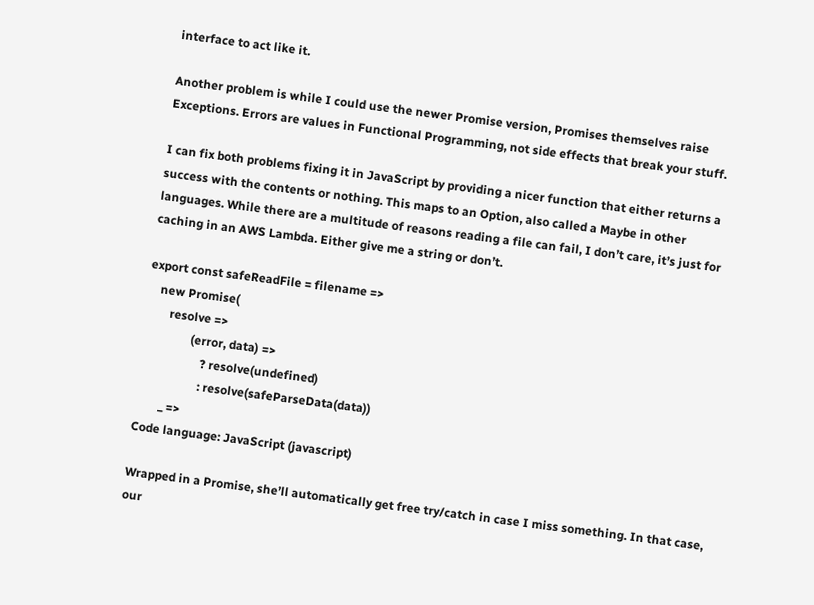interface to act like it.

Another problem is while I could use the newer Promise version, Promises themselves raise Exceptions. Errors are values in Functional Programming, not side effects that break your stuff.

I can fix both problems fixing it in JavaScript by providing a nicer function that either returns a success with the contents or nothing. This maps to an Option, also called a Maybe in other languages. While there are a multitude of reasons reading a file can fail, I don’t care, it’s just for caching in an AWS Lambda. Either give me a string or don’t.

export const safeReadFile = filename =>
    new Promise(
        resolve =>
                (error, data) =>
                    ? resolve(undefined)
                    : resolve(safeParseData(data))
        _ =>
Code language: JavaScript (javascript)

Wrapped in a Promise, she’ll automatically get free try/catch in case I miss something. In that case, our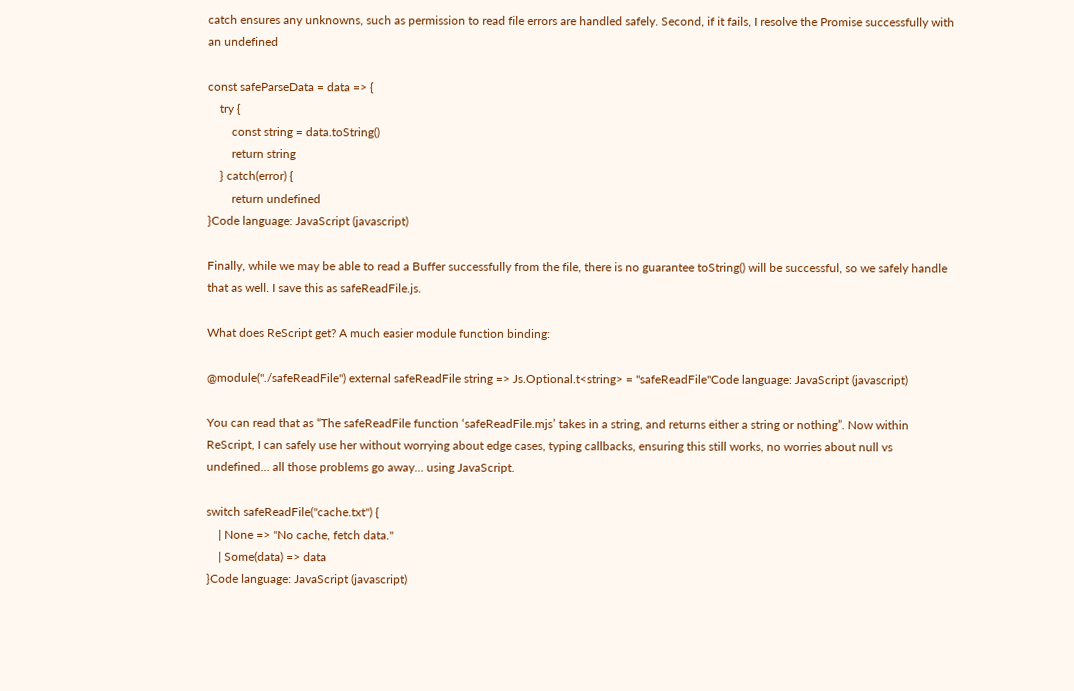catch ensures any unknowns, such as permission to read file errors are handled safely. Second, if it fails, I resolve the Promise successfully with an undefined

const safeParseData = data => {
    try {
        const string = data.toString()
        return string
    } catch(error) {
        return undefined
}Code language: JavaScript (javascript)

Finally, while we may be able to read a Buffer successfully from the file, there is no guarantee toString() will be successful, so we safely handle that as well. I save this as safeReadFile.js.

What does ReScript get? A much easier module function binding:

@module("./safeReadFile") external safeReadFile string => Js.Optional.t<string> = "safeReadFile"Code language: JavaScript (javascript)

You can read that as “The safeReadFile function ‘safeReadFile.mjs’ takes in a string, and returns either a string or nothing”. Now within ReScript, I can safely use her without worrying about edge cases, typing callbacks, ensuring this still works, no worries about null vs undefined… all those problems go away… using JavaScript.

switch safeReadFile("cache.txt") {
    | None => "No cache, fetch data."
    | Some(data) => data
}Code language: JavaScript (javascript)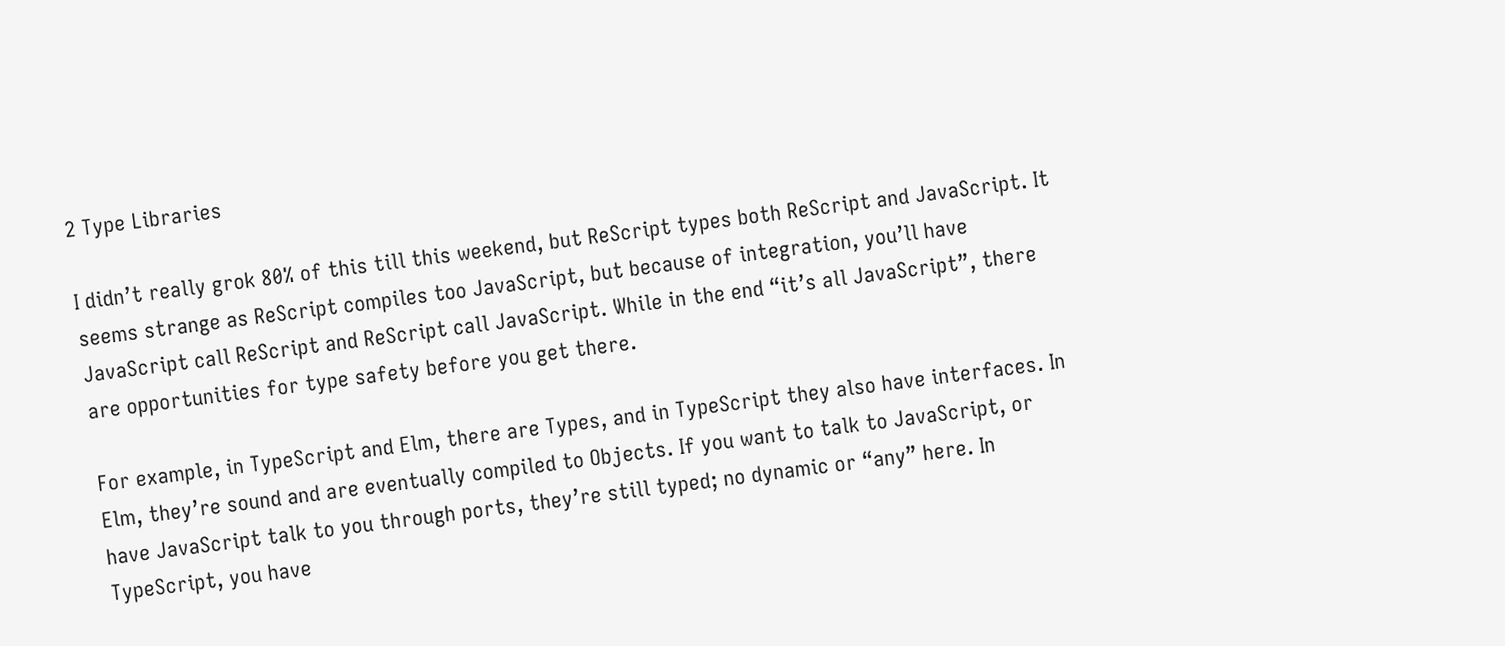2 Type Libraries

I didn’t really grok 80% of this till this weekend, but ReScript types both ReScript and JavaScript. It seems strange as ReScript compiles too JavaScript, but because of integration, you’ll have JavaScript call ReScript and ReScript call JavaScript. While in the end “it’s all JavaScript”, there are opportunities for type safety before you get there.

For example, in TypeScript and Elm, there are Types, and in TypeScript they also have interfaces. In Elm, they’re sound and are eventually compiled to Objects. If you want to talk to JavaScript, or have JavaScript talk to you through ports, they’re still typed; no dynamic or “any” here. In TypeScript, you have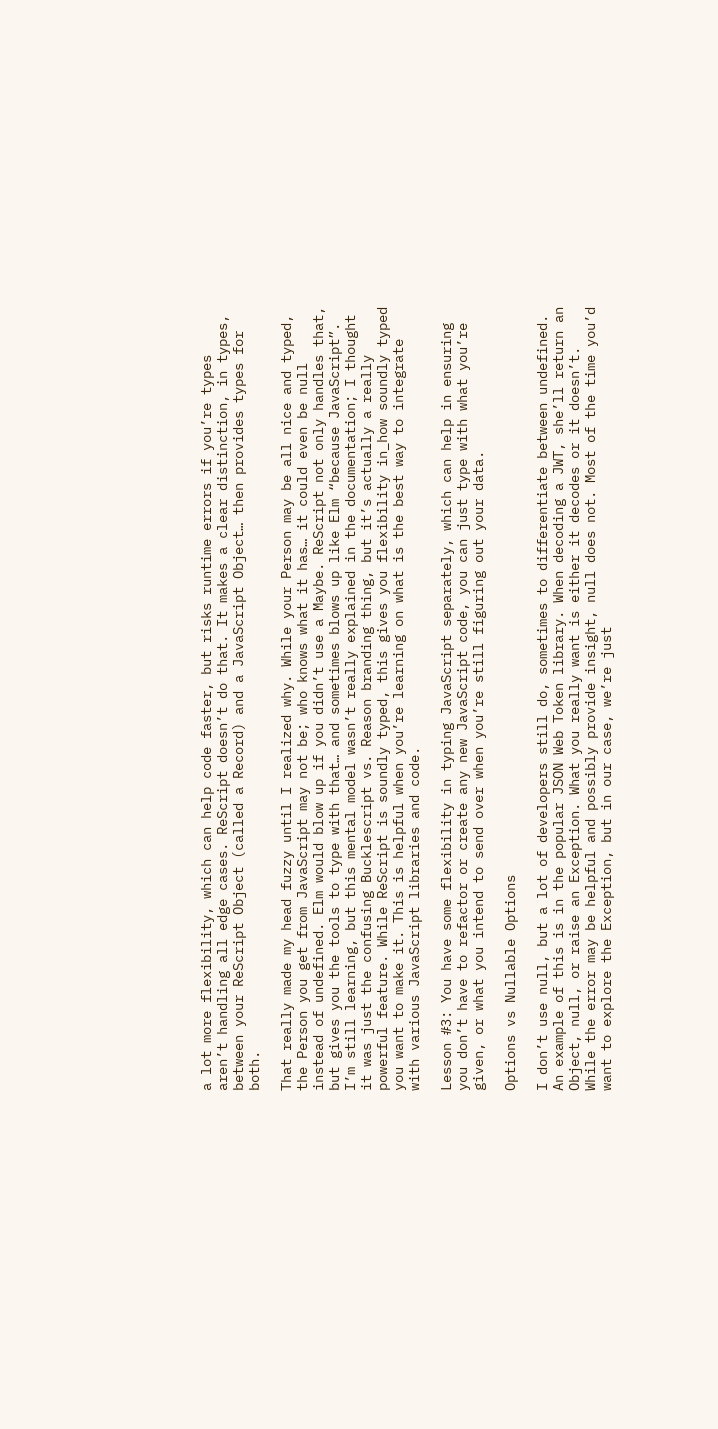a lot more flexibility, which can help code faster, but risks runtime errors if you’re types aren’t handling all edge cases. ReScript doesn’t do that. It makes a clear distinction, in types, between your ReScript Object (called a Record) and a JavaScript Object… then provides types for both.

That really made my head fuzzy until I realized why. While your Person may be all nice and typed, the Person you get from JavaScript may not be; who knows what it has… it could even be null instead of undefined. Elm would blow up if you didn’t use a Maybe. ReScript not only handles that, but gives you the tools to type with that… and sometimes blows up like Elm “because JavaScript”. I’m still learning, but this mental model wasn’t really explained in the documentation; I thought it was just the confusing Bucklescript vs. Reason branding thing, but it’s actually a really powerful feature. While ReScript is soundly typed, this gives you flexibility in_how soundly typed you want to make it. This is helpful when you’re learning on what is the best way to integrate with various JavaScript libraries and code.

Lesson #3: You have some flexibility in typing JavaScript separately, which can help in ensuring you don’t have to refactor or create any new JavaScript code, you can just type with what you’re given, or what you intend to send over when you’re still figuring out your data.

Options vs Nullable Options

I don’t use null, but a lot of developers still do, sometimes to differentiate between undefined. An example of this is in the popular JSON Web Token library. When decoding a JWT, she’ll return an Object, null, or raise an Exception. What you really want is either it decodes or it doesn’t. While the error may be helpful and possibly provide insight, null does not. Most of the time you’d want to explore the Exception, but in our case, we’re just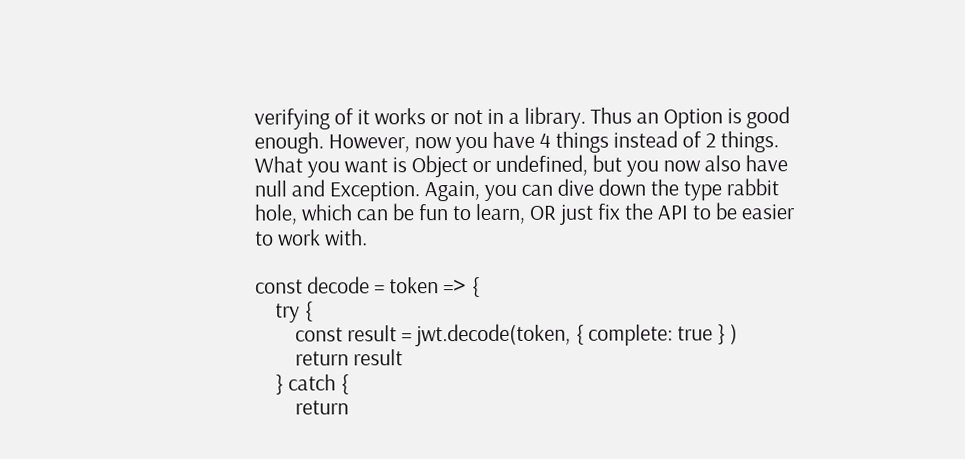verifying of it works or not in a library. Thus an Option is good enough. However, now you have 4 things instead of 2 things. What you want is Object or undefined, but you now also have null and Exception. Again, you can dive down the type rabbit hole, which can be fun to learn, OR just fix the API to be easier to work with.

const decode = token => {
    try {
        const result = jwt.decode(token, { complete: true } )
        return result
    } catch {
        return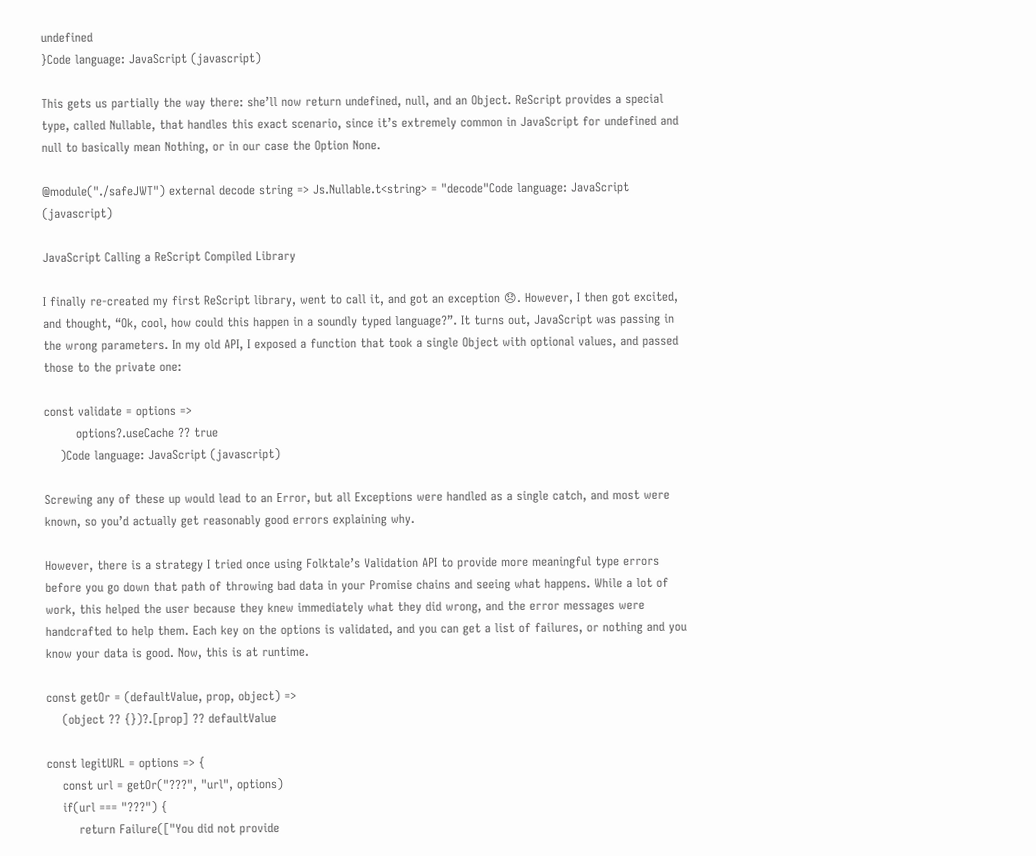undefined
}Code language: JavaScript (javascript)

This gets us partially the way there: she’ll now return undefined, null, and an Object. ReScript provides a special type, called Nullable, that handles this exact scenario, since it’s extremely common in JavaScript for undefined and null to basically mean Nothing, or in our case the Option None.

@module("./safeJWT") external decode string => Js.Nullable.t<string> = "decode"Code language: JavaScript (javascript)

JavaScript Calling a ReScript Compiled Library

I finally re-created my first ReScript library, went to call it, and got an exception 😞. However, I then got excited, and thought, “Ok, cool, how could this happen in a soundly typed language?”. It turns out, JavaScript was passing in the wrong parameters. In my old API, I exposed a function that took a single Object with optional values, and passed those to the private one:

const validate = options =>
        options?.useCache ?? true
    )Code language: JavaScript (javascript)

Screwing any of these up would lead to an Error, but all Exceptions were handled as a single catch, and most were known, so you’d actually get reasonably good errors explaining why.

However, there is a strategy I tried once using Folktale’s Validation API to provide more meaningful type errors before you go down that path of throwing bad data in your Promise chains and seeing what happens. While a lot of work, this helped the user because they knew immediately what they did wrong, and the error messages were handcrafted to help them. Each key on the options is validated, and you can get a list of failures, or nothing and you know your data is good. Now, this is at runtime.

const getOr = (defaultValue, prop, object) =>
    (object ?? {})?.[prop] ?? defaultValue

const legitURL = options => {
    const url = getOr("???", "url", options)
    if(url === "???") {
        return Failure(["You did not provide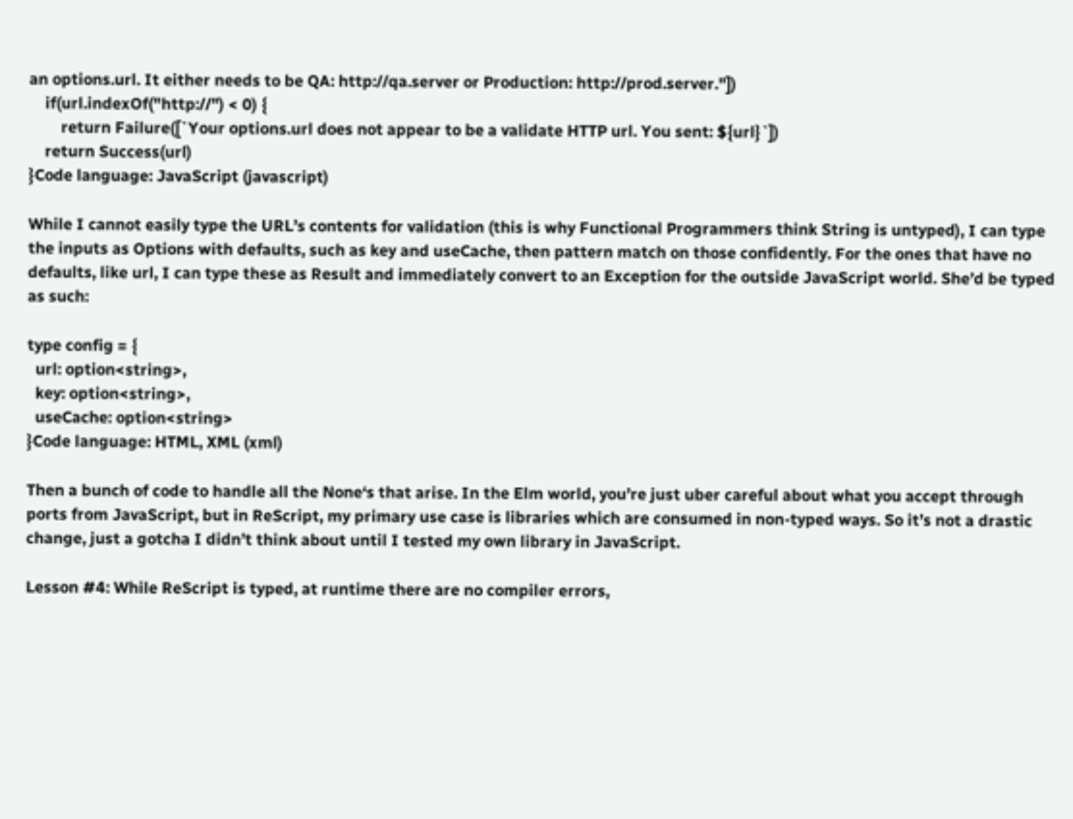an options.url. It either needs to be QA: http://qa.server or Production: http://prod.server."])
    if(url.indexOf("http://") < 0) {
        return Failure([`Your options.url does not appear to be a validate HTTP url. You sent: ${url}`])
    return Success(url)
}Code language: JavaScript (javascript)

While I cannot easily type the URL’s contents for validation (this is why Functional Programmers think String is untyped), I can type the inputs as Options with defaults, such as key and useCache, then pattern match on those confidently. For the ones that have no defaults, like url, I can type these as Result and immediately convert to an Exception for the outside JavaScript world. She’d be typed as such:

type config = {
  url: option<string>,
  key: option<string>,
  useCache: option<string>
}Code language: HTML, XML (xml)

Then a bunch of code to handle all the None‘s that arise. In the Elm world, you’re just uber careful about what you accept through ports from JavaScript, but in ReScript, my primary use case is libraries which are consumed in non-typed ways. So it’s not a drastic change, just a gotcha I didn’t think about until I tested my own library in JavaScript.

Lesson #4: While ReScript is typed, at runtime there are no compiler errors,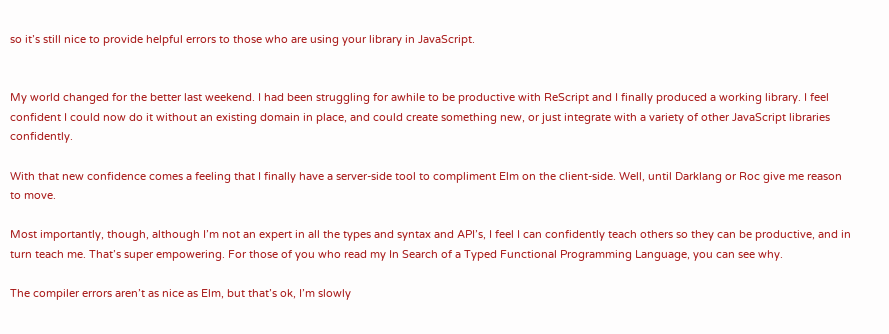so it’s still nice to provide helpful errors to those who are using your library in JavaScript.


My world changed for the better last weekend. I had been struggling for awhile to be productive with ReScript and I finally produced a working library. I feel confident I could now do it without an existing domain in place, and could create something new, or just integrate with a variety of other JavaScript libraries confidently.

With that new confidence comes a feeling that I finally have a server-side tool to compliment Elm on the client-side. Well, until Darklang or Roc give me reason to move.

Most importantly, though, although I’m not an expert in all the types and syntax and API’s, I feel I can confidently teach others so they can be productive, and in turn teach me. That’s super empowering. For those of you who read my In Search of a Typed Functional Programming Language, you can see why.

The compiler errors aren’t as nice as Elm, but that’s ok, I’m slowly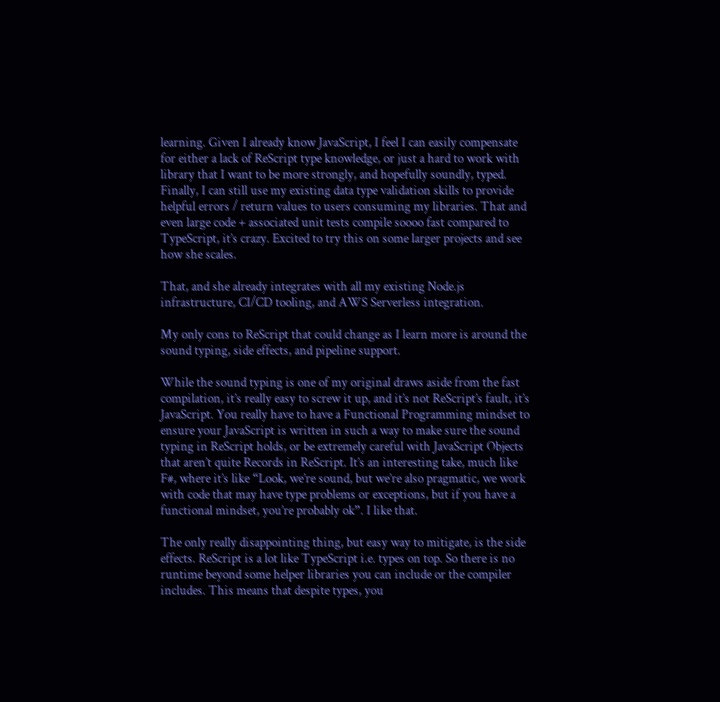learning. Given I already know JavaScript, I feel I can easily compensate for either a lack of ReScript type knowledge, or just a hard to work with library that I want to be more strongly, and hopefully soundly, typed. Finally, I can still use my existing data type validation skills to provide helpful errors / return values to users consuming my libraries. That and even large code + associated unit tests compile soooo fast compared to TypeScript, it’s crazy. Excited to try this on some larger projects and see how she scales.

That, and she already integrates with all my existing Node.js infrastructure, CI/CD tooling, and AWS Serverless integration.

My only cons to ReScript that could change as I learn more is around the sound typing, side effects, and pipeline support.

While the sound typing is one of my original draws aside from the fast compilation, it’s really easy to screw it up, and it’s not ReScript’s fault, it’s JavaScript. You really have to have a Functional Programming mindset to ensure your JavaScript is written in such a way to make sure the sound typing in ReScript holds, or be extremely careful with JavaScript Objects that aren’t quite Records in ReScript. It’s an interesting take, much like F#, where it’s like “Look, we’re sound, but we’re also pragmatic, we work with code that may have type problems or exceptions, but if you have a functional mindset, you’re probably ok”. I like that.

The only really disappointing thing, but easy way to mitigate, is the side effects. ReScript is a lot like TypeScript i.e. types on top. So there is no runtime beyond some helper libraries you can include or the compiler includes. This means that despite types, you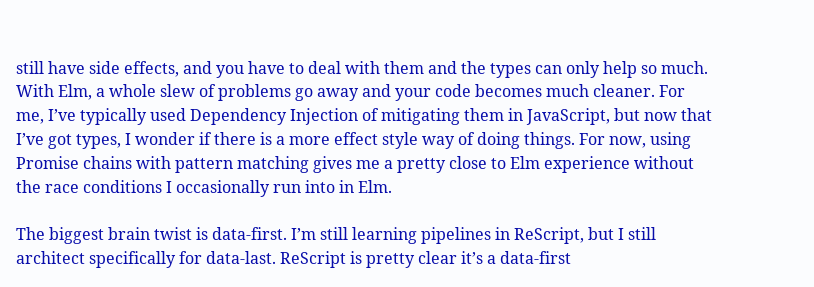still have side effects, and you have to deal with them and the types can only help so much. With Elm, a whole slew of problems go away and your code becomes much cleaner. For me, I’ve typically used Dependency Injection of mitigating them in JavaScript, but now that I’ve got types, I wonder if there is a more effect style way of doing things. For now, using Promise chains with pattern matching gives me a pretty close to Elm experience without the race conditions I occasionally run into in Elm.

The biggest brain twist is data-first. I’m still learning pipelines in ReScript, but I still architect specifically for data-last. ReScript is pretty clear it’s a data-first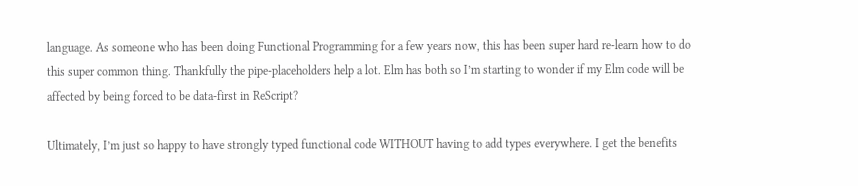language. As someone who has been doing Functional Programming for a few years now, this has been super hard re-learn how to do this super common thing. Thankfully the pipe-placeholders help a lot. Elm has both so I’m starting to wonder if my Elm code will be affected by being forced to be data-first in ReScript?

Ultimately, I’m just so happy to have strongly typed functional code WITHOUT having to add types everywhere. I get the benefits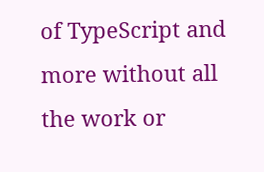of TypeScript and more without all the work or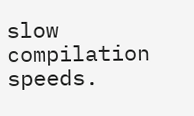slow compilation speeds.